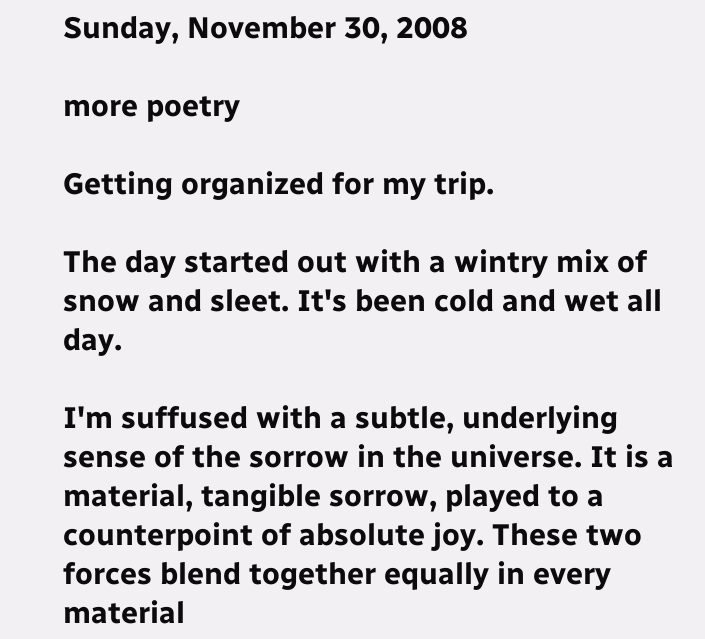Sunday, November 30, 2008

more poetry

Getting organized for my trip.

The day started out with a wintry mix of snow and sleet. It's been cold and wet all day.

I'm suffused with a subtle, underlying sense of the sorrow in the universe. It is a material, tangible sorrow, played to a counterpoint of absolute joy. These two forces blend together equally in every material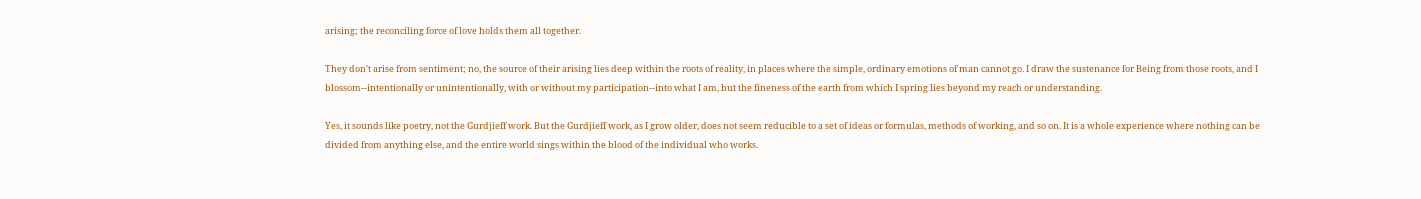arising; the reconciling force of love holds them all together.

They don't arise from sentiment; no, the source of their arising lies deep within the roots of reality, in places where the simple, ordinary emotions of man cannot go. I draw the sustenance for Being from those roots, and I blossom--intentionally or unintentionally, with or without my participation--into what I am, but the fineness of the earth from which I spring lies beyond my reach or understanding.

Yes, it sounds like poetry, not the Gurdjieff work. But the Gurdjieff work, as I grow older, does not seem reducible to a set of ideas or formulas, methods of working, and so on. It is a whole experience where nothing can be divided from anything else, and the entire world sings within the blood of the individual who works.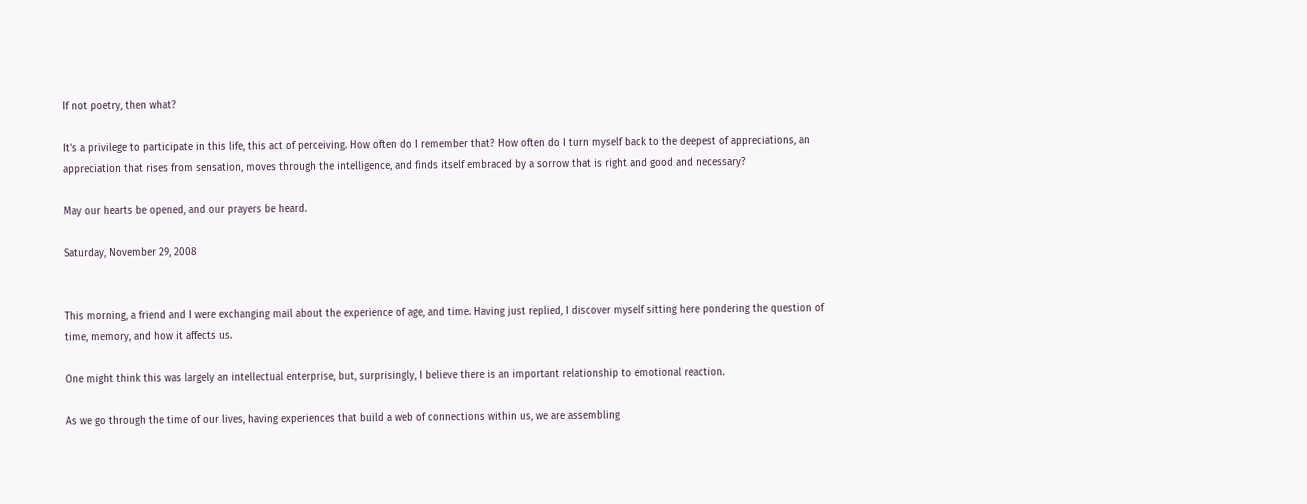If not poetry, then what?

It's a privilege to participate in this life, this act of perceiving. How often do I remember that? How often do I turn myself back to the deepest of appreciations, an appreciation that rises from sensation, moves through the intelligence, and finds itself embraced by a sorrow that is right and good and necessary?

May our hearts be opened, and our prayers be heard.

Saturday, November 29, 2008


This morning, a friend and I were exchanging mail about the experience of age, and time. Having just replied, I discover myself sitting here pondering the question of time, memory, and how it affects us.

One might think this was largely an intellectual enterprise, but, surprisingly, I believe there is an important relationship to emotional reaction.

As we go through the time of our lives, having experiences that build a web of connections within us, we are assembling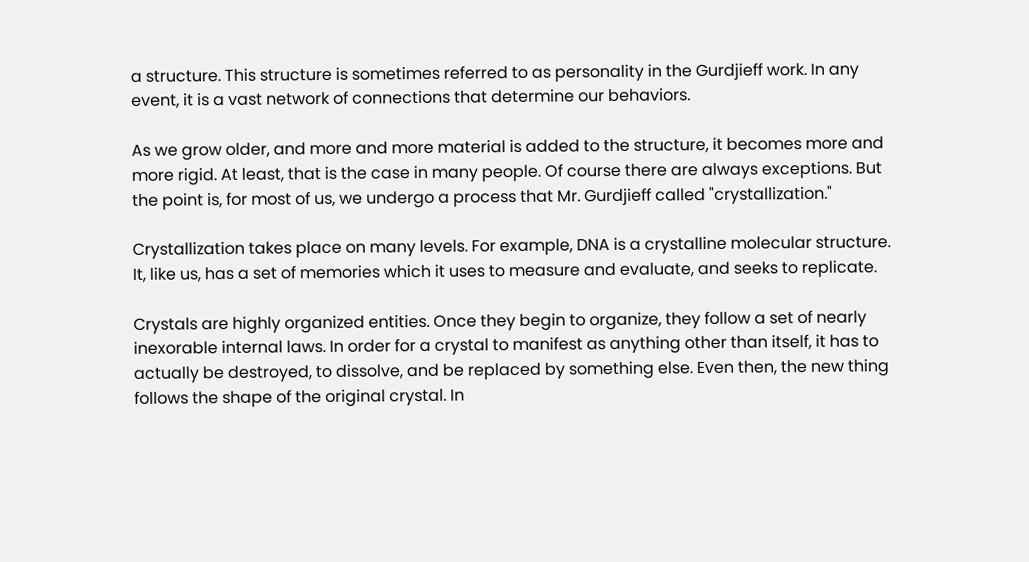a structure. This structure is sometimes referred to as personality in the Gurdjieff work. In any event, it is a vast network of connections that determine our behaviors.

As we grow older, and more and more material is added to the structure, it becomes more and more rigid. At least, that is the case in many people. Of course there are always exceptions. But the point is, for most of us, we undergo a process that Mr. Gurdjieff called "crystallization."

Crystallization takes place on many levels. For example, DNA is a crystalline molecular structure. It, like us, has a set of memories which it uses to measure and evaluate, and seeks to replicate.

Crystals are highly organized entities. Once they begin to organize, they follow a set of nearly inexorable internal laws. In order for a crystal to manifest as anything other than itself, it has to actually be destroyed, to dissolve, and be replaced by something else. Even then, the new thing follows the shape of the original crystal. In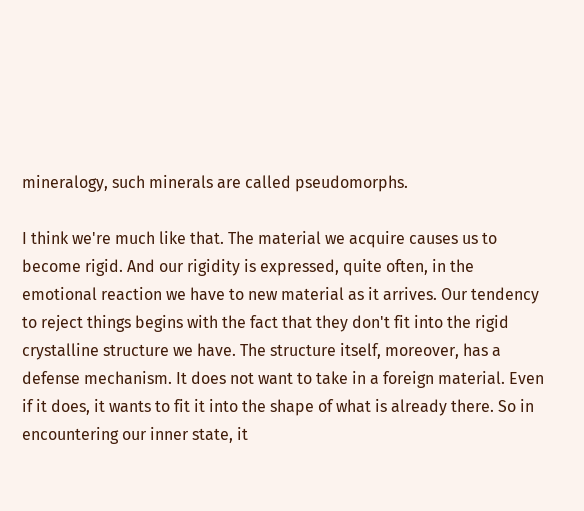mineralogy, such minerals are called pseudomorphs.

I think we're much like that. The material we acquire causes us to become rigid. And our rigidity is expressed, quite often, in the emotional reaction we have to new material as it arrives. Our tendency to reject things begins with the fact that they don't fit into the rigid crystalline structure we have. The structure itself, moreover, has a defense mechanism. It does not want to take in a foreign material. Even if it does, it wants to fit it into the shape of what is already there. So in encountering our inner state, it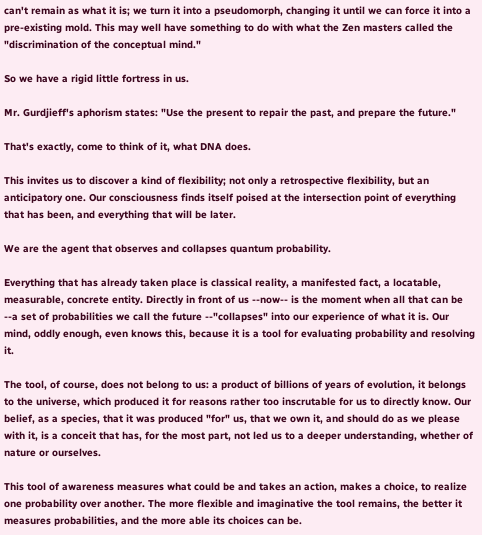can't remain as what it is; we turn it into a pseudomorph, changing it until we can force it into a pre-existing mold. This may well have something to do with what the Zen masters called the "discrimination of the conceptual mind."

So we have a rigid little fortress in us.

Mr. Gurdjieff's aphorism states: "Use the present to repair the past, and prepare the future."

That's exactly, come to think of it, what DNA does.

This invites us to discover a kind of flexibility; not only a retrospective flexibility, but an anticipatory one. Our consciousness finds itself poised at the intersection point of everything that has been, and everything that will be later.

We are the agent that observes and collapses quantum probability.

Everything that has already taken place is classical reality, a manifested fact, a locatable, measurable, concrete entity. Directly in front of us --now-- is the moment when all that can be --a set of probabilities we call the future --"collapses" into our experience of what it is. Our mind, oddly enough, even knows this, because it is a tool for evaluating probability and resolving it.

The tool, of course, does not belong to us: a product of billions of years of evolution, it belongs to the universe, which produced it for reasons rather too inscrutable for us to directly know. Our belief, as a species, that it was produced "for" us, that we own it, and should do as we please with it, is a conceit that has, for the most part, not led us to a deeper understanding, whether of nature or ourselves.

This tool of awareness measures what could be and takes an action, makes a choice, to realize one probability over another. The more flexible and imaginative the tool remains, the better it measures probabilities, and the more able its choices can be.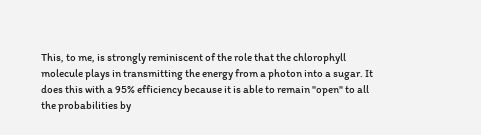This, to me, is strongly reminiscent of the role that the chlorophyll molecule plays in transmitting the energy from a photon into a sugar. It does this with a 95% efficiency because it is able to remain "open" to all the probabilities by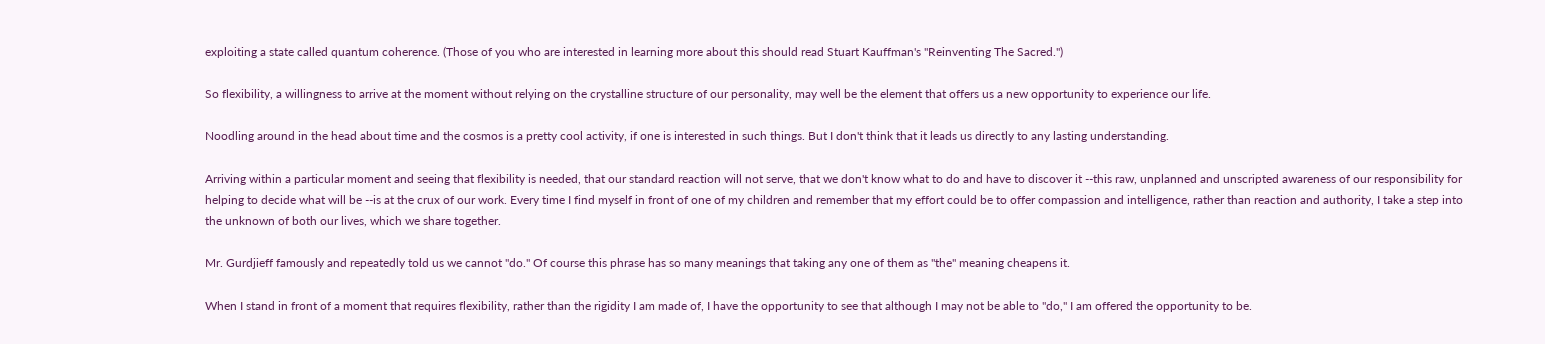exploiting a state called quantum coherence. (Those of you who are interested in learning more about this should read Stuart Kauffman's "Reinventing The Sacred.")

So flexibility, a willingness to arrive at the moment without relying on the crystalline structure of our personality, may well be the element that offers us a new opportunity to experience our life.

Noodling around in the head about time and the cosmos is a pretty cool activity, if one is interested in such things. But I don't think that it leads us directly to any lasting understanding.

Arriving within a particular moment and seeing that flexibility is needed, that our standard reaction will not serve, that we don't know what to do and have to discover it --this raw, unplanned and unscripted awareness of our responsibility for helping to decide what will be --is at the crux of our work. Every time I find myself in front of one of my children and remember that my effort could be to offer compassion and intelligence, rather than reaction and authority, I take a step into the unknown of both our lives, which we share together.

Mr. Gurdjieff famously and repeatedly told us we cannot "do." Of course this phrase has so many meanings that taking any one of them as "the" meaning cheapens it.

When I stand in front of a moment that requires flexibility, rather than the rigidity I am made of, I have the opportunity to see that although I may not be able to "do," I am offered the opportunity to be.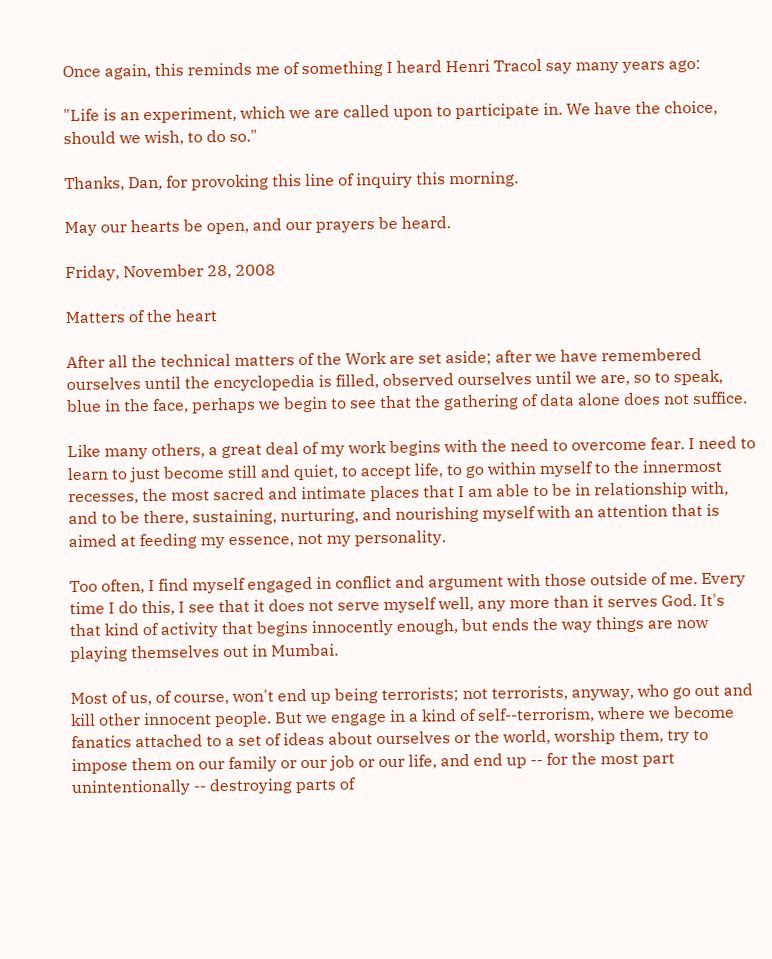Once again, this reminds me of something I heard Henri Tracol say many years ago:

"Life is an experiment, which we are called upon to participate in. We have the choice, should we wish, to do so."

Thanks, Dan, for provoking this line of inquiry this morning.

May our hearts be open, and our prayers be heard.

Friday, November 28, 2008

Matters of the heart

After all the technical matters of the Work are set aside; after we have remembered ourselves until the encyclopedia is filled, observed ourselves until we are, so to speak, blue in the face, perhaps we begin to see that the gathering of data alone does not suffice.

Like many others, a great deal of my work begins with the need to overcome fear. I need to learn to just become still and quiet, to accept life, to go within myself to the innermost recesses, the most sacred and intimate places that I am able to be in relationship with, and to be there, sustaining, nurturing, and nourishing myself with an attention that is aimed at feeding my essence, not my personality.

Too often, I find myself engaged in conflict and argument with those outside of me. Every time I do this, I see that it does not serve myself well, any more than it serves God. It's that kind of activity that begins innocently enough, but ends the way things are now playing themselves out in Mumbai.

Most of us, of course, won't end up being terrorists; not terrorists, anyway, who go out and kill other innocent people. But we engage in a kind of self--terrorism, where we become fanatics attached to a set of ideas about ourselves or the world, worship them, try to impose them on our family or our job or our life, and end up -- for the most part unintentionally -- destroying parts of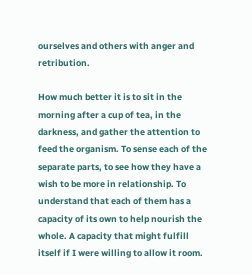ourselves and others with anger and retribution.

How much better it is to sit in the morning after a cup of tea, in the darkness, and gather the attention to feed the organism. To sense each of the separate parts, to see how they have a wish to be more in relationship. To understand that each of them has a capacity of its own to help nourish the whole. A capacity that might fulfill itself if I were willing to allow it room.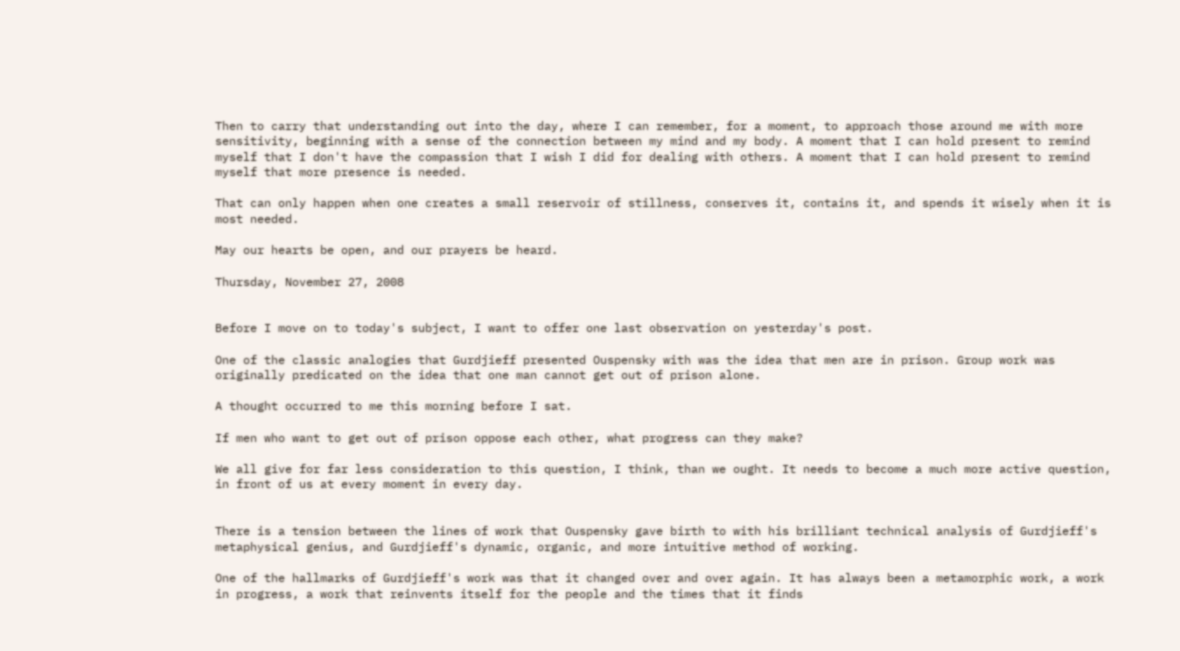Then to carry that understanding out into the day, where I can remember, for a moment, to approach those around me with more sensitivity, beginning with a sense of the connection between my mind and my body. A moment that I can hold present to remind myself that I don't have the compassion that I wish I did for dealing with others. A moment that I can hold present to remind myself that more presence is needed.

That can only happen when one creates a small reservoir of stillness, conserves it, contains it, and spends it wisely when it is most needed.

May our hearts be open, and our prayers be heard.

Thursday, November 27, 2008


Before I move on to today's subject, I want to offer one last observation on yesterday's post.

One of the classic analogies that Gurdjieff presented Ouspensky with was the idea that men are in prison. Group work was originally predicated on the idea that one man cannot get out of prison alone.

A thought occurred to me this morning before I sat.

If men who want to get out of prison oppose each other, what progress can they make?

We all give for far less consideration to this question, I think, than we ought. It needs to become a much more active question, in front of us at every moment in every day.


There is a tension between the lines of work that Ouspensky gave birth to with his brilliant technical analysis of Gurdjieff's metaphysical genius, and Gurdjieff's dynamic, organic, and more intuitive method of working.

One of the hallmarks of Gurdjieff's work was that it changed over and over again. It has always been a metamorphic work, a work in progress, a work that reinvents itself for the people and the times that it finds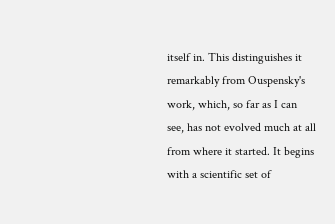itself in. This distinguishes it remarkably from Ouspensky's work, which, so far as I can see, has not evolved much at all from where it started. It begins with a scientific set of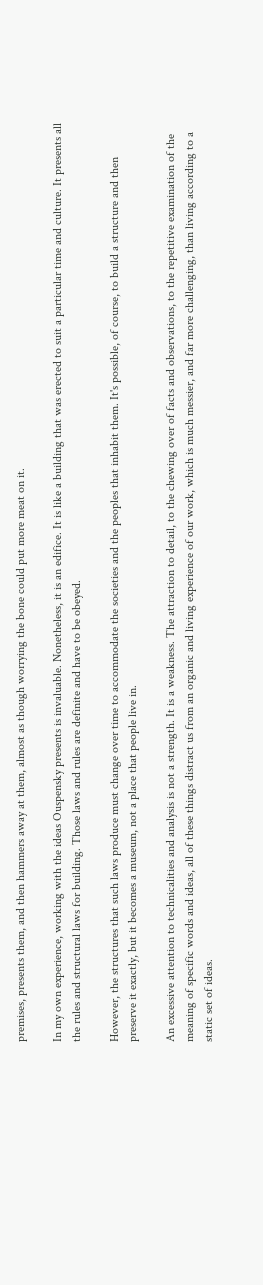premises, presents them, and then hammers away at them, almost as though worrying the bone could put more meat on it.

In my own experience, working with the ideas Ouspensky presents is invaluable. Nonetheless, it is an edifice. It is like a building that was erected to suit a particular time and culture. It presents all the rules and structural laws for building. Those laws and rules are definite and have to be obeyed.

However, the structures that such laws produce must change over time to accommodate the societies and the peoples that inhabit them. It's possible, of course, to build a structure and then preserve it exactly, but it becomes a museum, not a place that people live in.

An excessive attention to technicalities and analysis is not a strength. It is a weakness. The attraction to detail, to the chewing over of facts and observations, to the repetitive examination of the meaning of specific words and ideas, all of these things distract us from an organic and living experience of our work, which is much messier, and far more challenging, than living according to a static set of ideas.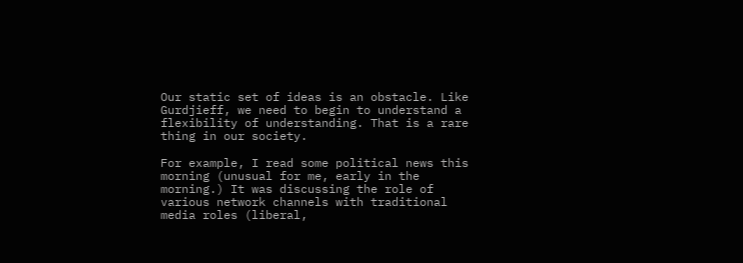Our static set of ideas is an obstacle. Like Gurdjieff, we need to begin to understand a flexibility of understanding. That is a rare thing in our society.

For example, I read some political news this morning (unusual for me, early in the morning.) It was discussing the role of various network channels with traditional media roles (liberal,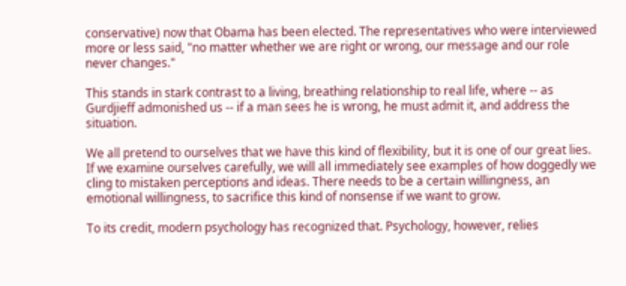conservative) now that Obama has been elected. The representatives who were interviewed more or less said, "no matter whether we are right or wrong, our message and our role never changes."

This stands in stark contrast to a living, breathing relationship to real life, where -- as Gurdjieff admonished us -- if a man sees he is wrong, he must admit it, and address the situation.

We all pretend to ourselves that we have this kind of flexibility, but it is one of our great lies. If we examine ourselves carefully, we will all immediately see examples of how doggedly we cling to mistaken perceptions and ideas. There needs to be a certain willingness, an emotional willingness, to sacrifice this kind of nonsense if we want to grow.

To its credit, modern psychology has recognized that. Psychology, however, relies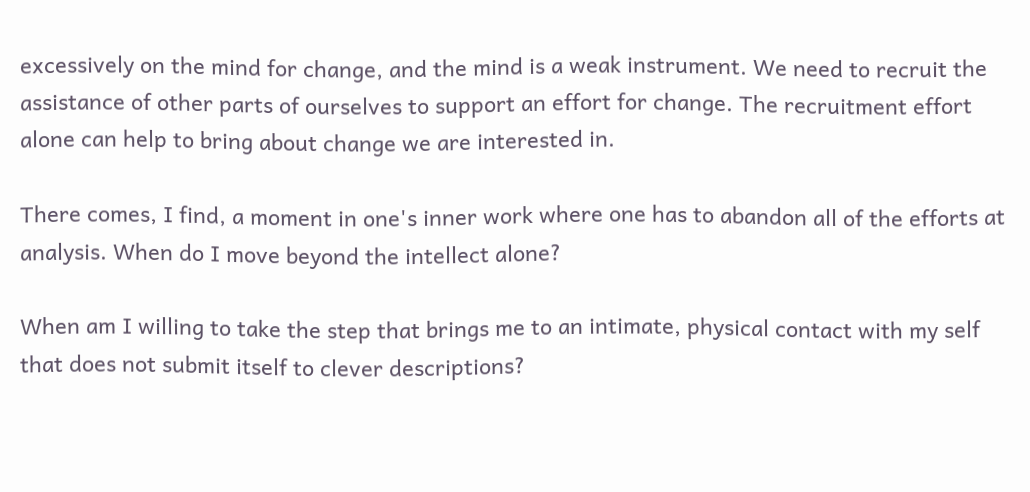excessively on the mind for change, and the mind is a weak instrument. We need to recruit the assistance of other parts of ourselves to support an effort for change. The recruitment effort alone can help to bring about change we are interested in.

There comes, I find, a moment in one's inner work where one has to abandon all of the efforts at analysis. When do I move beyond the intellect alone?

When am I willing to take the step that brings me to an intimate, physical contact with my self that does not submit itself to clever descriptions?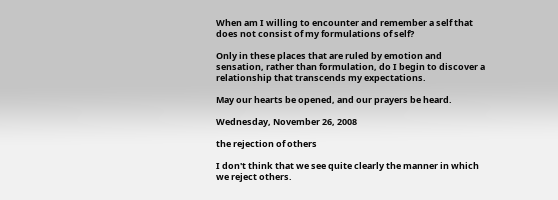When am I willing to encounter and remember a self that does not consist of my formulations of self?

Only in these places that are ruled by emotion and sensation, rather than formulation, do I begin to discover a relationship that transcends my expectations.

May our hearts be opened, and our prayers be heard.

Wednesday, November 26, 2008

the rejection of others

I don't think that we see quite clearly the manner in which we reject others.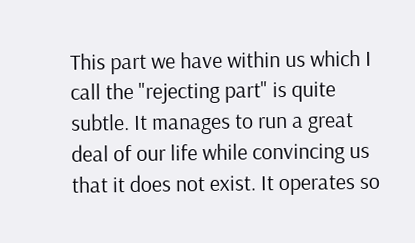This part we have within us which I call the "rejecting part" is quite subtle. It manages to run a great deal of our life while convincing us that it does not exist. It operates so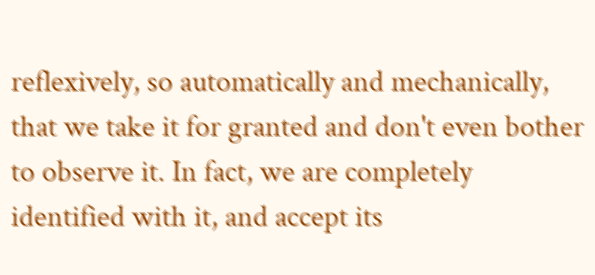reflexively, so automatically and mechanically, that we take it for granted and don't even bother to observe it. In fact, we are completely identified with it, and accept its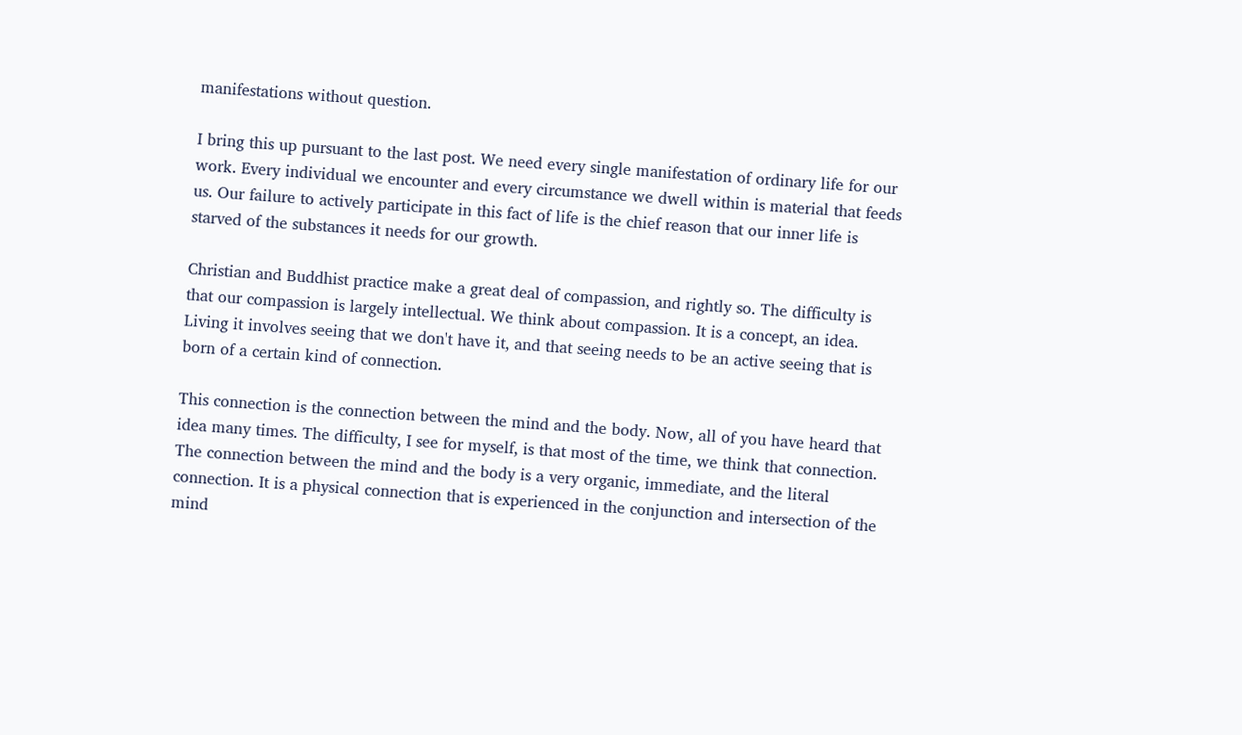manifestations without question.

I bring this up pursuant to the last post. We need every single manifestation of ordinary life for our work. Every individual we encounter and every circumstance we dwell within is material that feeds us. Our failure to actively participate in this fact of life is the chief reason that our inner life is starved of the substances it needs for our growth.

Christian and Buddhist practice make a great deal of compassion, and rightly so. The difficulty is that our compassion is largely intellectual. We think about compassion. It is a concept, an idea. Living it involves seeing that we don't have it, and that seeing needs to be an active seeing that is born of a certain kind of connection.

This connection is the connection between the mind and the body. Now, all of you have heard that idea many times. The difficulty, I see for myself, is that most of the time, we think that connection. The connection between the mind and the body is a very organic, immediate, and the literal connection. It is a physical connection that is experienced in the conjunction and intersection of the mind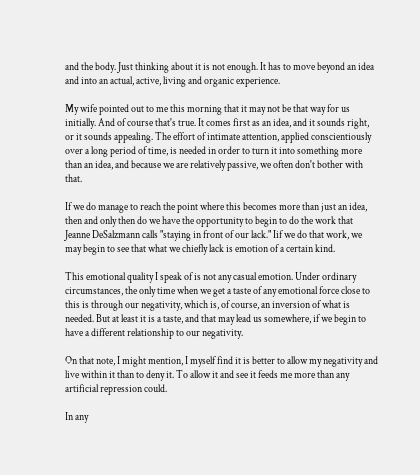and the body. Just thinking about it is not enough. It has to move beyond an idea and into an actual, active, living and organic experience.

My wife pointed out to me this morning that it may not be that way for us initially. And of course that's true. It comes first as an idea, and it sounds right, or it sounds appealing. The effort of intimate attention, applied conscientiously over a long period of time, is needed in order to turn it into something more than an idea, and because we are relatively passive, we often don't bother with that.

If we do manage to reach the point where this becomes more than just an idea, then and only then do we have the opportunity to begin to do the work that Jeanne DeSalzmann calls "staying in front of our lack." Iif we do that work, we may begin to see that what we chiefly lack is emotion of a certain kind.

This emotional quality I speak of is not any casual emotion. Under ordinary circumstances, the only time when we get a taste of any emotional force close to this is through our negativity, which is, of course, an inversion of what is needed. But at least it is a taste, and that may lead us somewhere, if we begin to have a different relationship to our negativity.

On that note, I might mention, I myself find it is better to allow my negativity and live within it than to deny it. To allow it and see it feeds me more than any artificial repression could.

In any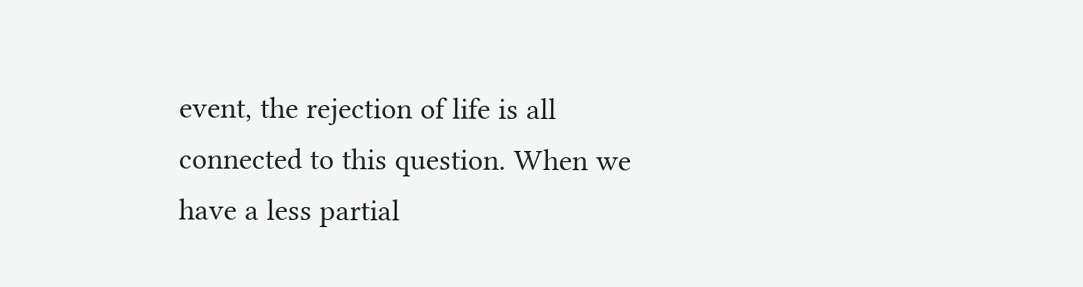event, the rejection of life is all connected to this question. When we have a less partial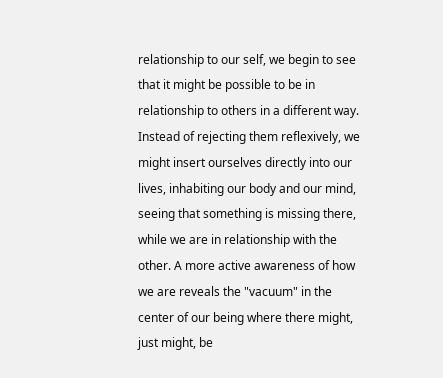relationship to our self, we begin to see that it might be possible to be in relationship to others in a different way. Instead of rejecting them reflexively, we might insert ourselves directly into our lives, inhabiting our body and our mind, seeing that something is missing there, while we are in relationship with the other. A more active awareness of how we are reveals the "vacuum" in the center of our being where there might, just might, be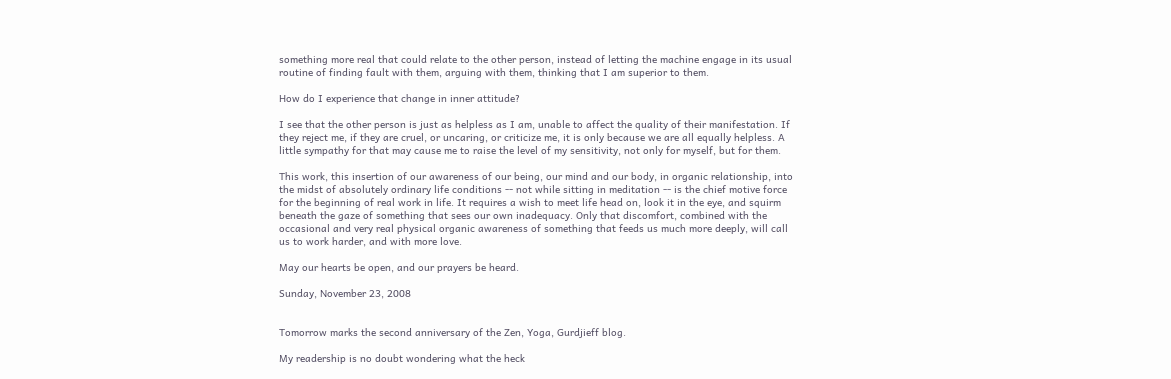something more real that could relate to the other person, instead of letting the machine engage in its usual routine of finding fault with them, arguing with them, thinking that I am superior to them.

How do I experience that change in inner attitude?

I see that the other person is just as helpless as I am, unable to affect the quality of their manifestation. If they reject me, if they are cruel, or uncaring, or criticize me, it is only because we are all equally helpless. A little sympathy for that may cause me to raise the level of my sensitivity, not only for myself, but for them.

This work, this insertion of our awareness of our being, our mind and our body, in organic relationship, into the midst of absolutely ordinary life conditions -- not while sitting in meditation -- is the chief motive force for the beginning of real work in life. It requires a wish to meet life head on, look it in the eye, and squirm beneath the gaze of something that sees our own inadequacy. Only that discomfort, combined with the occasional and very real physical organic awareness of something that feeds us much more deeply, will call us to work harder, and with more love.

May our hearts be open, and our prayers be heard.

Sunday, November 23, 2008


Tomorrow marks the second anniversary of the Zen, Yoga, Gurdjieff blog.

My readership is no doubt wondering what the heck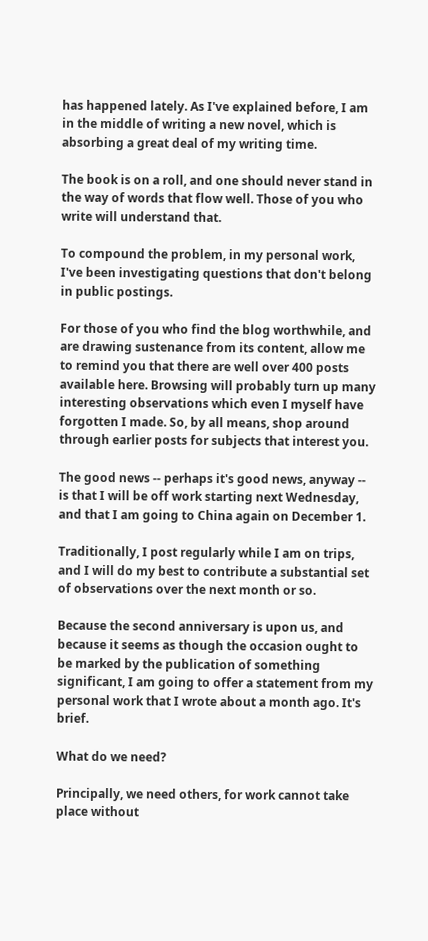has happened lately. As I've explained before, I am in the middle of writing a new novel, which is absorbing a great deal of my writing time.

The book is on a roll, and one should never stand in the way of words that flow well. Those of you who write will understand that.

To compound the problem, in my personal work, I've been investigating questions that don't belong in public postings.

For those of you who find the blog worthwhile, and are drawing sustenance from its content, allow me to remind you that there are well over 400 posts available here. Browsing will probably turn up many interesting observations which even I myself have forgotten I made. So, by all means, shop around through earlier posts for subjects that interest you.

The good news -- perhaps it's good news, anyway -- is that I will be off work starting next Wednesday, and that I am going to China again on December 1.

Traditionally, I post regularly while I am on trips, and I will do my best to contribute a substantial set of observations over the next month or so.

Because the second anniversary is upon us, and because it seems as though the occasion ought to be marked by the publication of something significant, I am going to offer a statement from my personal work that I wrote about a month ago. It's brief.

What do we need?

Principally, we need others, for work cannot take place without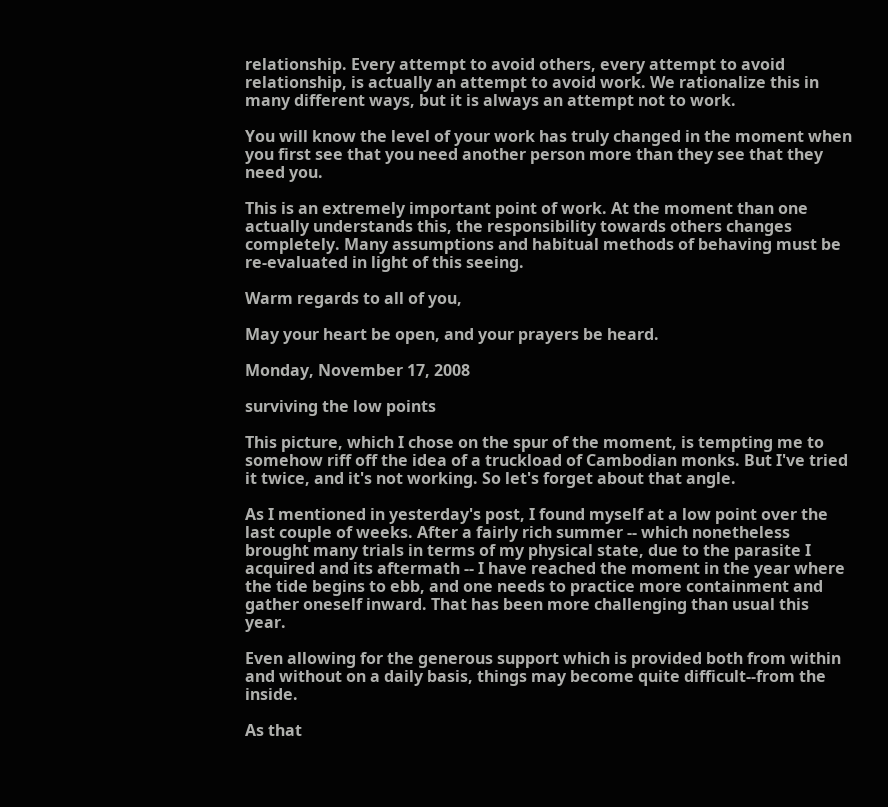relationship. Every attempt to avoid others, every attempt to avoid relationship, is actually an attempt to avoid work. We rationalize this in many different ways, but it is always an attempt not to work.

You will know the level of your work has truly changed in the moment when you first see that you need another person more than they see that they need you.

This is an extremely important point of work. At the moment than one actually understands this, the responsibility towards others changes completely. Many assumptions and habitual methods of behaving must be re-evaluated in light of this seeing.

Warm regards to all of you,

May your heart be open, and your prayers be heard.

Monday, November 17, 2008

surviving the low points

This picture, which I chose on the spur of the moment, is tempting me to somehow riff off the idea of a truckload of Cambodian monks. But I've tried it twice, and it's not working. So let's forget about that angle.

As I mentioned in yesterday's post, I found myself at a low point over the last couple of weeks. After a fairly rich summer -- which nonetheless brought many trials in terms of my physical state, due to the parasite I acquired and its aftermath -- I have reached the moment in the year where the tide begins to ebb, and one needs to practice more containment and gather oneself inward. That has been more challenging than usual this year.

Even allowing for the generous support which is provided both from within and without on a daily basis, things may become quite difficult--from the inside.

As that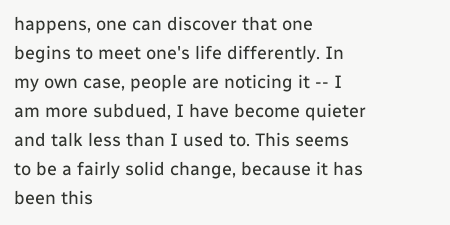happens, one can discover that one begins to meet one's life differently. In my own case, people are noticing it -- I am more subdued, I have become quieter and talk less than I used to. This seems to be a fairly solid change, because it has been this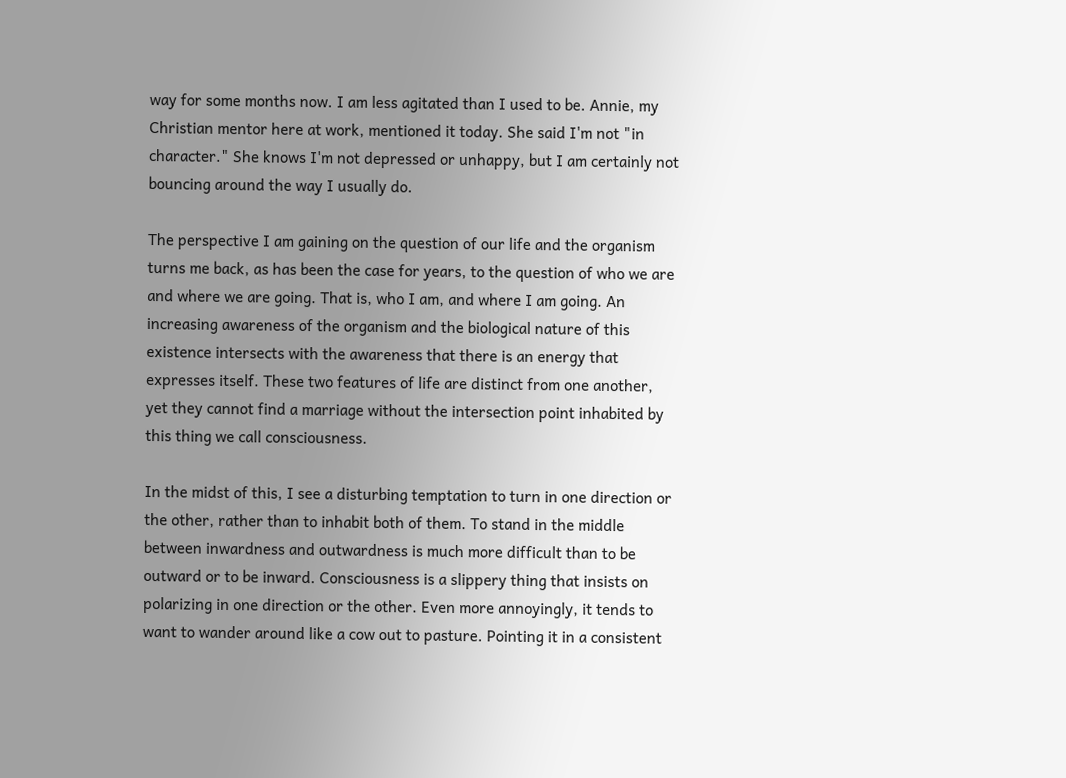way for some months now. I am less agitated than I used to be. Annie, my Christian mentor here at work, mentioned it today. She said I'm not "in character." She knows I'm not depressed or unhappy, but I am certainly not bouncing around the way I usually do.

The perspective I am gaining on the question of our life and the organism turns me back, as has been the case for years, to the question of who we are and where we are going. That is, who I am, and where I am going. An increasing awareness of the organism and the biological nature of this existence intersects with the awareness that there is an energy that expresses itself. These two features of life are distinct from one another, yet they cannot find a marriage without the intersection point inhabited by this thing we call consciousness.

In the midst of this, I see a disturbing temptation to turn in one direction or the other, rather than to inhabit both of them. To stand in the middle between inwardness and outwardness is much more difficult than to be outward or to be inward. Consciousness is a slippery thing that insists on polarizing in one direction or the other. Even more annoyingly, it tends to want to wander around like a cow out to pasture. Pointing it in a consistent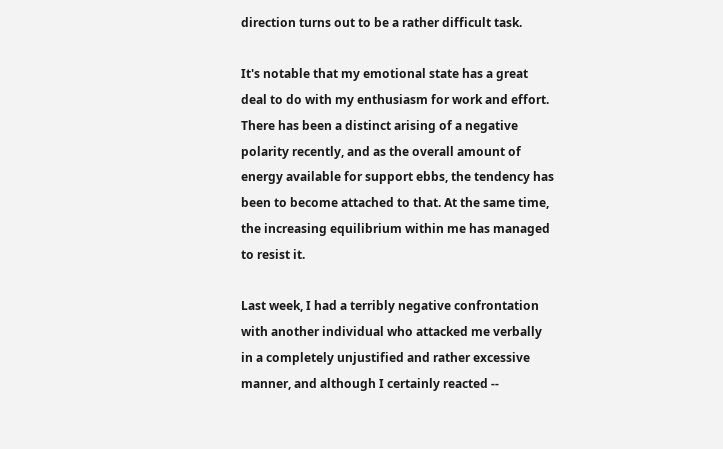direction turns out to be a rather difficult task.

It's notable that my emotional state has a great deal to do with my enthusiasm for work and effort. There has been a distinct arising of a negative polarity recently, and as the overall amount of energy available for support ebbs, the tendency has been to become attached to that. At the same time, the increasing equilibrium within me has managed to resist it.

Last week, I had a terribly negative confrontation with another individual who attacked me verbally in a completely unjustified and rather excessive manner, and although I certainly reacted --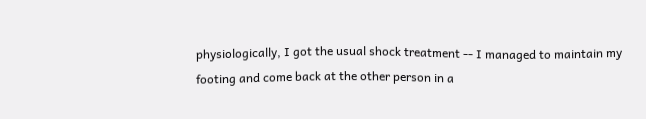physiologically, I got the usual shock treatment -- I managed to maintain my footing and come back at the other person in a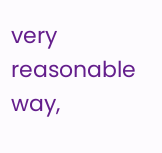very reasonable way,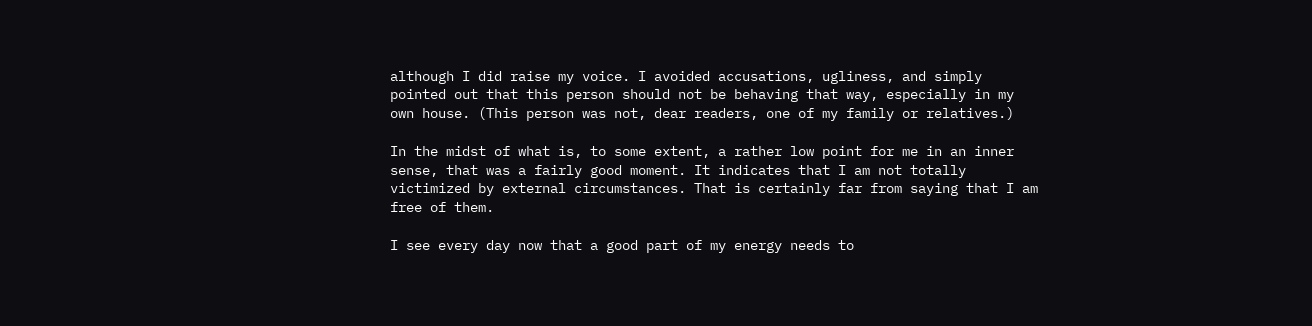although I did raise my voice. I avoided accusations, ugliness, and simply pointed out that this person should not be behaving that way, especially in my own house. (This person was not, dear readers, one of my family or relatives.)

In the midst of what is, to some extent, a rather low point for me in an inner sense, that was a fairly good moment. It indicates that I am not totally victimized by external circumstances. That is certainly far from saying that I am free of them.

I see every day now that a good part of my energy needs to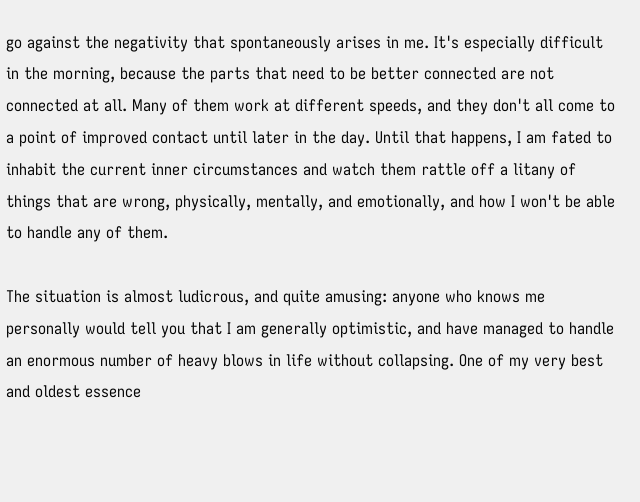go against the negativity that spontaneously arises in me. It's especially difficult in the morning, because the parts that need to be better connected are not connected at all. Many of them work at different speeds, and they don't all come to a point of improved contact until later in the day. Until that happens, I am fated to inhabit the current inner circumstances and watch them rattle off a litany of things that are wrong, physically, mentally, and emotionally, and how I won't be able to handle any of them.

The situation is almost ludicrous, and quite amusing: anyone who knows me personally would tell you that I am generally optimistic, and have managed to handle an enormous number of heavy blows in life without collapsing. One of my very best and oldest essence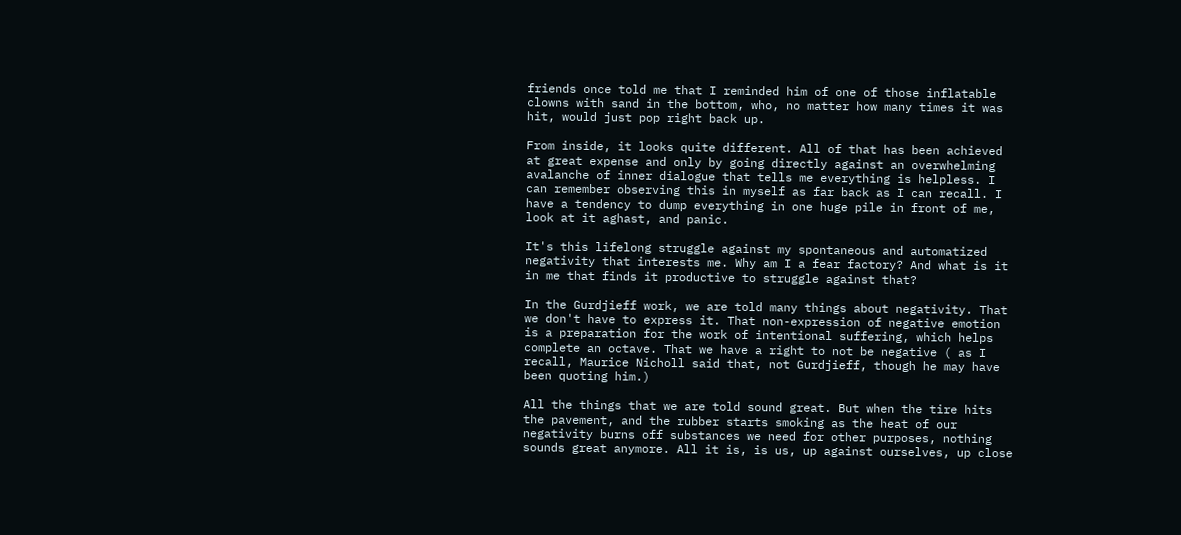friends once told me that I reminded him of one of those inflatable clowns with sand in the bottom, who, no matter how many times it was hit, would just pop right back up.

From inside, it looks quite different. All of that has been achieved at great expense and only by going directly against an overwhelming avalanche of inner dialogue that tells me everything is helpless. I can remember observing this in myself as far back as I can recall. I have a tendency to dump everything in one huge pile in front of me, look at it aghast, and panic.

It's this lifelong struggle against my spontaneous and automatized negativity that interests me. Why am I a fear factory? And what is it in me that finds it productive to struggle against that?

In the Gurdjieff work, we are told many things about negativity. That we don't have to express it. That non-expression of negative emotion is a preparation for the work of intentional suffering, which helps complete an octave. That we have a right to not be negative ( as I recall, Maurice Nicholl said that, not Gurdjieff, though he may have been quoting him.)

All the things that we are told sound great. But when the tire hits the pavement, and the rubber starts smoking as the heat of our negativity burns off substances we need for other purposes, nothing sounds great anymore. All it is, is us, up against ourselves, up close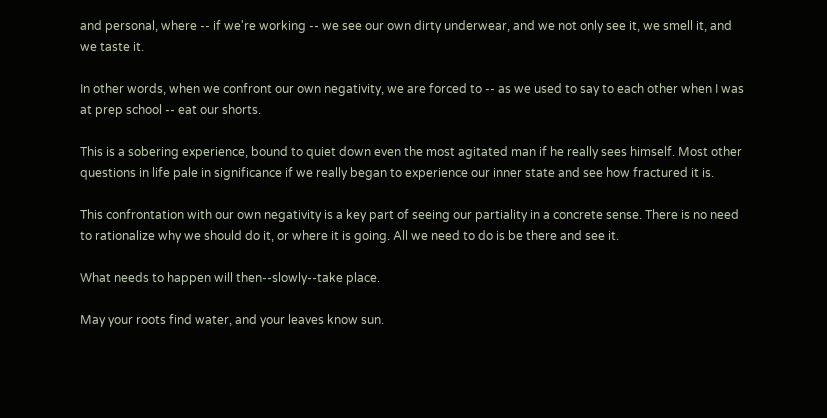and personal, where -- if we're working -- we see our own dirty underwear, and we not only see it, we smell it, and we taste it.

In other words, when we confront our own negativity, we are forced to -- as we used to say to each other when I was at prep school -- eat our shorts.

This is a sobering experience, bound to quiet down even the most agitated man if he really sees himself. Most other questions in life pale in significance if we really began to experience our inner state and see how fractured it is.

This confrontation with our own negativity is a key part of seeing our partiality in a concrete sense. There is no need to rationalize why we should do it, or where it is going. All we need to do is be there and see it.

What needs to happen will then--slowly--take place.

May your roots find water, and your leaves know sun.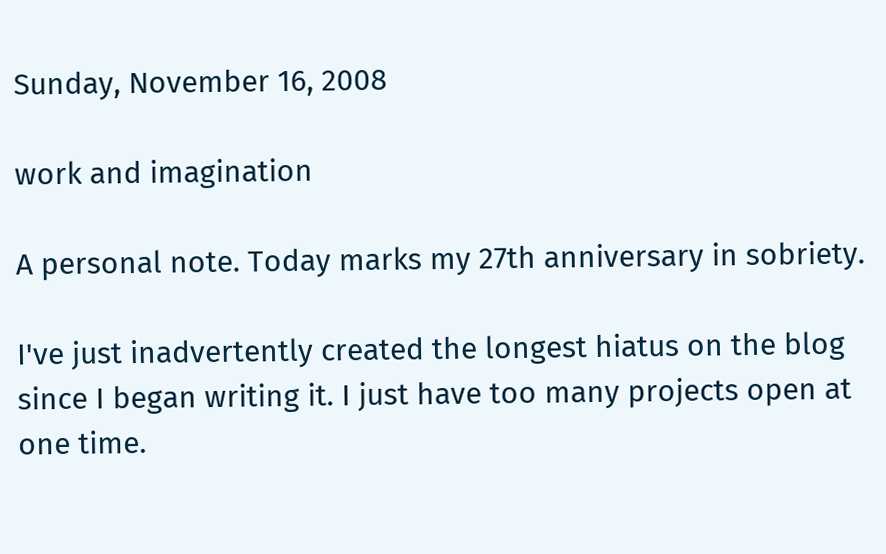Sunday, November 16, 2008

work and imagination

A personal note. Today marks my 27th anniversary in sobriety.

I've just inadvertently created the longest hiatus on the blog since I began writing it. I just have too many projects open at one time.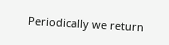Periodically we return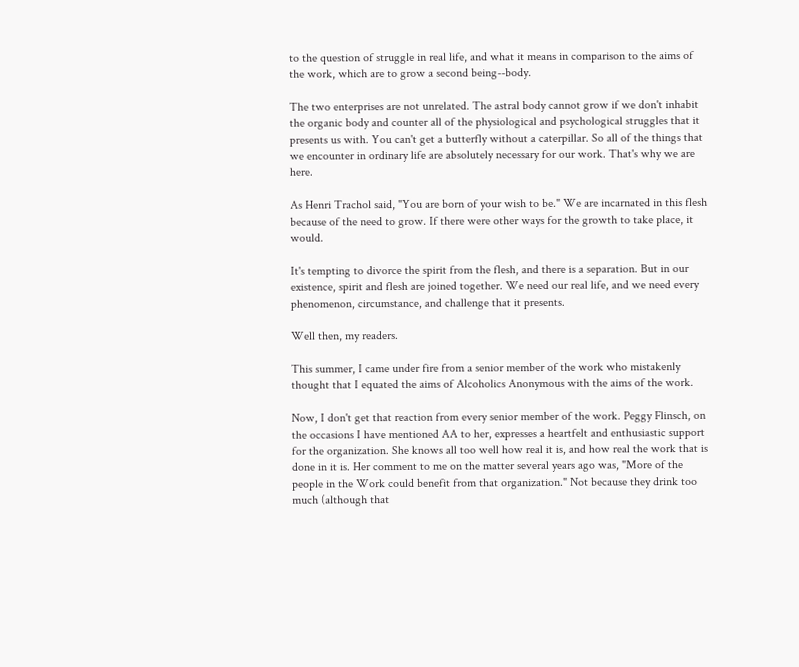to the question of struggle in real life, and what it means in comparison to the aims of the work, which are to grow a second being--body.

The two enterprises are not unrelated. The astral body cannot grow if we don't inhabit the organic body and counter all of the physiological and psychological struggles that it presents us with. You can't get a butterfly without a caterpillar. So all of the things that we encounter in ordinary life are absolutely necessary for our work. That's why we are here.

As Henri Trachol said, "You are born of your wish to be." We are incarnated in this flesh because of the need to grow. If there were other ways for the growth to take place, it would.

It's tempting to divorce the spirit from the flesh, and there is a separation. But in our existence, spirit and flesh are joined together. We need our real life, and we need every phenomenon, circumstance, and challenge that it presents.

Well then, my readers.

This summer, I came under fire from a senior member of the work who mistakenly thought that I equated the aims of Alcoholics Anonymous with the aims of the work.

Now, I don't get that reaction from every senior member of the work. Peggy Flinsch, on the occasions I have mentioned AA to her, expresses a heartfelt and enthusiastic support for the organization. She knows all too well how real it is, and how real the work that is done in it is. Her comment to me on the matter several years ago was, "More of the people in the Work could benefit from that organization." Not because they drink too much (although that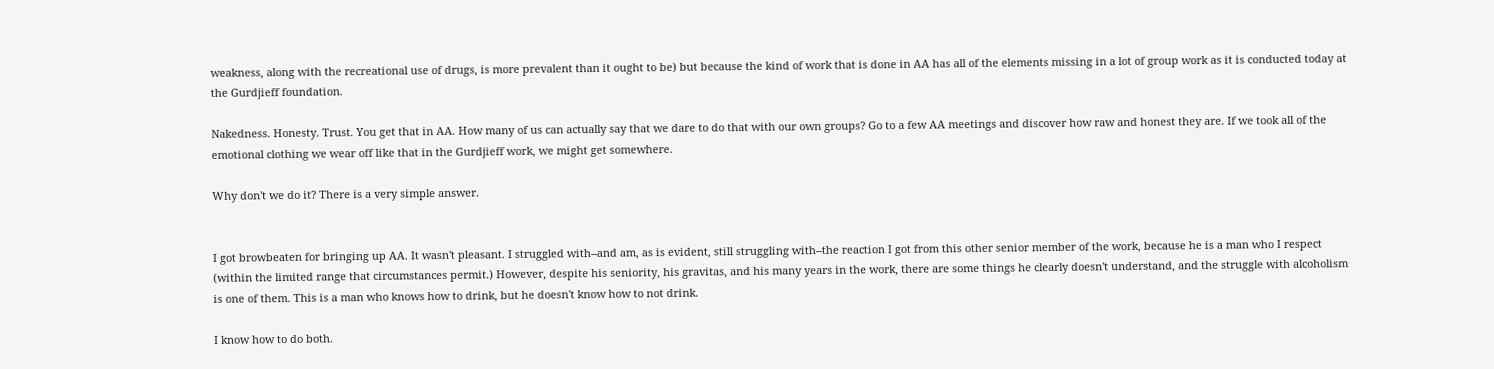weakness, along with the recreational use of drugs, is more prevalent than it ought to be) but because the kind of work that is done in AA has all of the elements missing in a lot of group work as it is conducted today at the Gurdjieff foundation.

Nakedness. Honesty. Trust. You get that in AA. How many of us can actually say that we dare to do that with our own groups? Go to a few AA meetings and discover how raw and honest they are. If we took all of the emotional clothing we wear off like that in the Gurdjieff work, we might get somewhere.

Why don't we do it? There is a very simple answer.


I got browbeaten for bringing up AA. It wasn't pleasant. I struggled with--and am, as is evident, still struggling with--the reaction I got from this other senior member of the work, because he is a man who I respect (within the limited range that circumstances permit.) However, despite his seniority, his gravitas, and his many years in the work, there are some things he clearly doesn't understand, and the struggle with alcoholism is one of them. This is a man who knows how to drink, but he doesn't know how to not drink.

I know how to do both.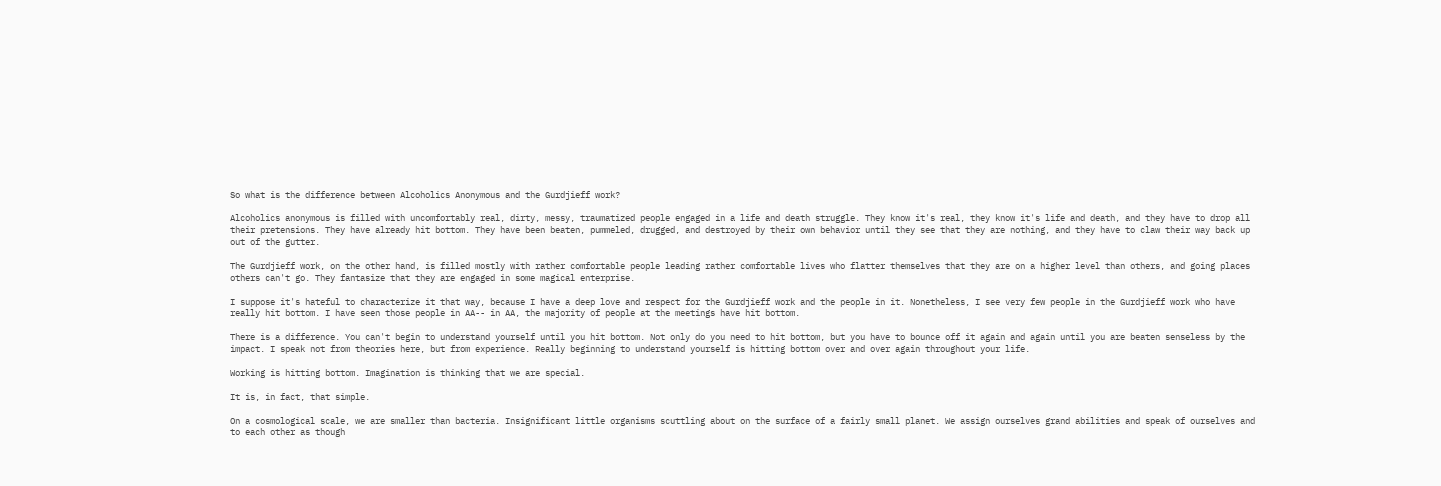So what is the difference between Alcoholics Anonymous and the Gurdjieff work?

Alcoholics anonymous is filled with uncomfortably real, dirty, messy, traumatized people engaged in a life and death struggle. They know it's real, they know it's life and death, and they have to drop all their pretensions. They have already hit bottom. They have been beaten, pummeled, drugged, and destroyed by their own behavior until they see that they are nothing, and they have to claw their way back up out of the gutter.

The Gurdjieff work, on the other hand, is filled mostly with rather comfortable people leading rather comfortable lives who flatter themselves that they are on a higher level than others, and going places others can't go. They fantasize that they are engaged in some magical enterprise.

I suppose it's hateful to characterize it that way, because I have a deep love and respect for the Gurdjieff work and the people in it. Nonetheless, I see very few people in the Gurdjieff work who have really hit bottom. I have seen those people in AA-- in AA, the majority of people at the meetings have hit bottom.

There is a difference. You can't begin to understand yourself until you hit bottom. Not only do you need to hit bottom, but you have to bounce off it again and again until you are beaten senseless by the impact. I speak not from theories here, but from experience. Really beginning to understand yourself is hitting bottom over and over again throughout your life.

Working is hitting bottom. Imagination is thinking that we are special.

It is, in fact, that simple.

On a cosmological scale, we are smaller than bacteria. Insignificant little organisms scuttling about on the surface of a fairly small planet. We assign ourselves grand abilities and speak of ourselves and to each other as though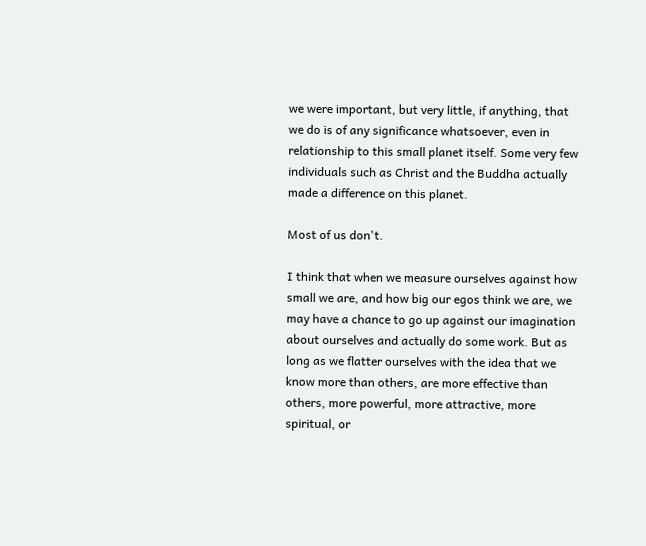we were important, but very little, if anything, that we do is of any significance whatsoever, even in relationship to this small planet itself. Some very few individuals such as Christ and the Buddha actually made a difference on this planet.

Most of us don't.

I think that when we measure ourselves against how small we are, and how big our egos think we are, we may have a chance to go up against our imagination about ourselves and actually do some work. But as long as we flatter ourselves with the idea that we know more than others, are more effective than others, more powerful, more attractive, more spiritual, or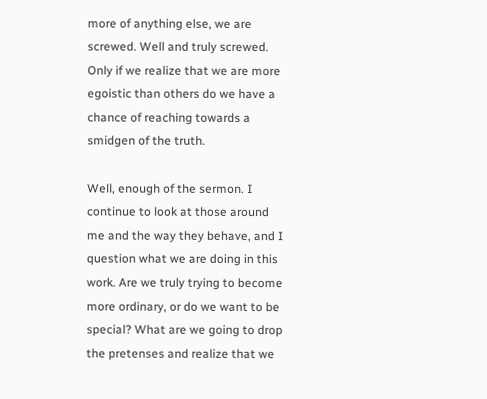more of anything else, we are screwed. Well and truly screwed. Only if we realize that we are more egoistic than others do we have a chance of reaching towards a smidgen of the truth.

Well, enough of the sermon. I continue to look at those around me and the way they behave, and I question what we are doing in this work. Are we truly trying to become more ordinary, or do we want to be special? What are we going to drop the pretenses and realize that we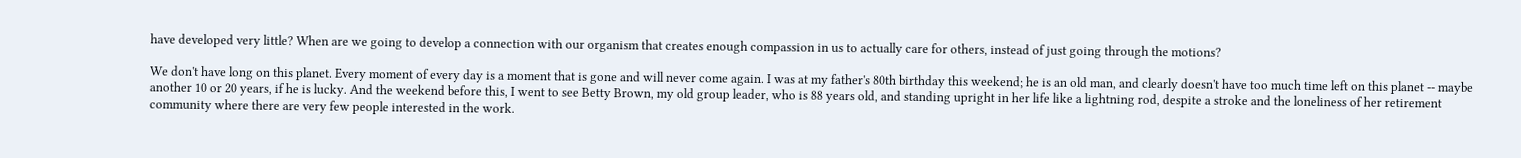have developed very little? When are we going to develop a connection with our organism that creates enough compassion in us to actually care for others, instead of just going through the motions?

We don't have long on this planet. Every moment of every day is a moment that is gone and will never come again. I was at my father's 80th birthday this weekend; he is an old man, and clearly doesn't have too much time left on this planet -- maybe another 10 or 20 years, if he is lucky. And the weekend before this, I went to see Betty Brown, my old group leader, who is 88 years old, and standing upright in her life like a lightning rod, despite a stroke and the loneliness of her retirement community where there are very few people interested in the work.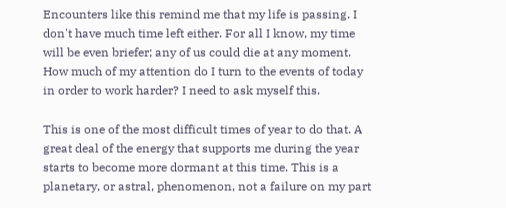Encounters like this remind me that my life is passing. I don't have much time left either. For all I know, my time will be even briefer; any of us could die at any moment. How much of my attention do I turn to the events of today in order to work harder? I need to ask myself this.

This is one of the most difficult times of year to do that. A great deal of the energy that supports me during the year starts to become more dormant at this time. This is a planetary, or astral, phenomenon, not a failure on my part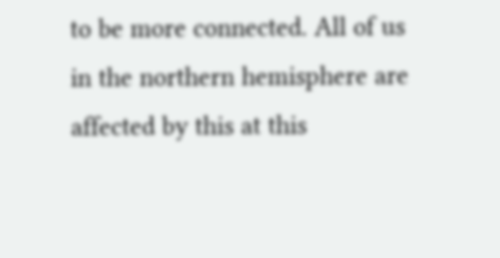to be more connected. All of us in the northern hemisphere are affected by this at this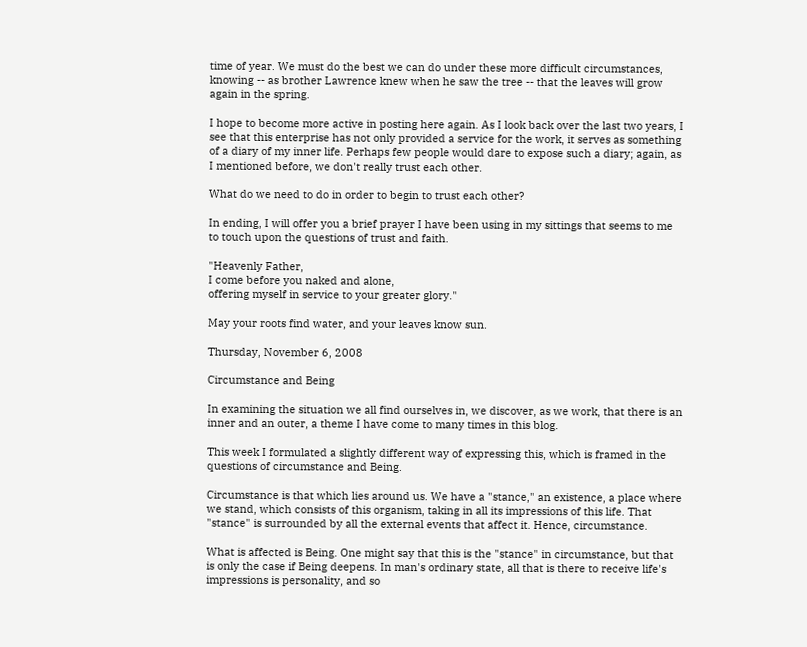time of year. We must do the best we can do under these more difficult circumstances, knowing -- as brother Lawrence knew when he saw the tree -- that the leaves will grow again in the spring.

I hope to become more active in posting here again. As I look back over the last two years, I see that this enterprise has not only provided a service for the work, it serves as something of a diary of my inner life. Perhaps few people would dare to expose such a diary; again, as I mentioned before, we don't really trust each other.

What do we need to do in order to begin to trust each other?

In ending, I will offer you a brief prayer I have been using in my sittings that seems to me to touch upon the questions of trust and faith.

"Heavenly Father,
I come before you naked and alone,
offering myself in service to your greater glory."

May your roots find water, and your leaves know sun.

Thursday, November 6, 2008

Circumstance and Being

In examining the situation we all find ourselves in, we discover, as we work, that there is an inner and an outer, a theme I have come to many times in this blog.

This week I formulated a slightly different way of expressing this, which is framed in the questions of circumstance and Being.

Circumstance is that which lies around us. We have a "stance," an existence, a place where we stand, which consists of this organism, taking in all its impressions of this life. That "stance" is surrounded by all the external events that affect it. Hence, circumstance.

What is affected is Being. One might say that this is the "stance" in circumstance, but that is only the case if Being deepens. In man's ordinary state, all that is there to receive life's impressions is personality, and so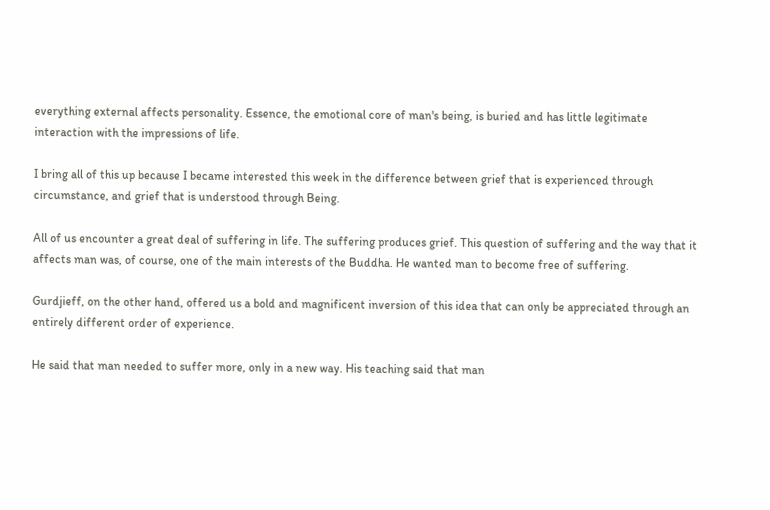everything external affects personality. Essence, the emotional core of man's being, is buried and has little legitimate interaction with the impressions of life.

I bring all of this up because I became interested this week in the difference between grief that is experienced through circumstance, and grief that is understood through Being.

All of us encounter a great deal of suffering in life. The suffering produces grief. This question of suffering and the way that it affects man was, of course, one of the main interests of the Buddha. He wanted man to become free of suffering.

Gurdjieff, on the other hand, offered us a bold and magnificent inversion of this idea that can only be appreciated through an entirely different order of experience.

He said that man needed to suffer more, only in a new way. His teaching said that man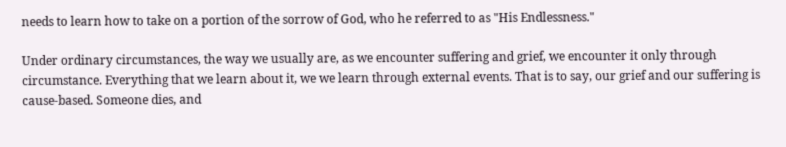needs to learn how to take on a portion of the sorrow of God, who he referred to as "His Endlessness."

Under ordinary circumstances, the way we usually are, as we encounter suffering and grief, we encounter it only through circumstance. Everything that we learn about it, we we learn through external events. That is to say, our grief and our suffering is cause-based. Someone dies, and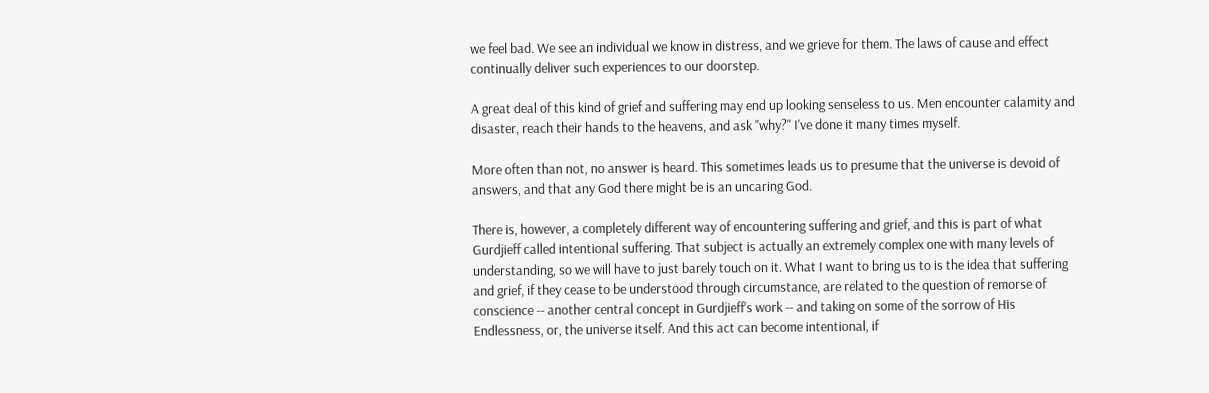we feel bad. We see an individual we know in distress, and we grieve for them. The laws of cause and effect continually deliver such experiences to our doorstep.

A great deal of this kind of grief and suffering may end up looking senseless to us. Men encounter calamity and disaster, reach their hands to the heavens, and ask "why?" I've done it many times myself.

More often than not, no answer is heard. This sometimes leads us to presume that the universe is devoid of answers, and that any God there might be is an uncaring God.

There is, however, a completely different way of encountering suffering and grief, and this is part of what Gurdjieff called intentional suffering. That subject is actually an extremely complex one with many levels of understanding, so we will have to just barely touch on it. What I want to bring us to is the idea that suffering and grief, if they cease to be understood through circumstance, are related to the question of remorse of conscience -- another central concept in Gurdjieff's work -- and taking on some of the sorrow of His Endlessness, or, the universe itself. And this act can become intentional, if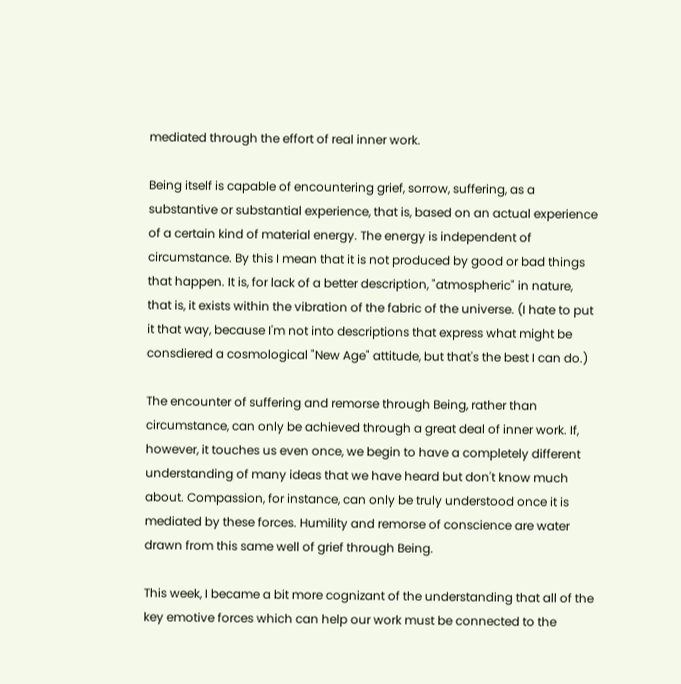mediated through the effort of real inner work.

Being itself is capable of encountering grief, sorrow, suffering, as a substantive or substantial experience, that is, based on an actual experience of a certain kind of material energy. The energy is independent of circumstance. By this I mean that it is not produced by good or bad things that happen. It is, for lack of a better description, "atmospheric" in nature, that is, it exists within the vibration of the fabric of the universe. (I hate to put it that way, because I'm not into descriptions that express what might be consdiered a cosmological "New Age" attitude, but that's the best I can do.)

The encounter of suffering and remorse through Being, rather than circumstance, can only be achieved through a great deal of inner work. If, however, it touches us even once, we begin to have a completely different understanding of many ideas that we have heard but don't know much about. Compassion, for instance, can only be truly understood once it is mediated by these forces. Humility and remorse of conscience are water drawn from this same well of grief through Being.

This week, I became a bit more cognizant of the understanding that all of the key emotive forces which can help our work must be connected to the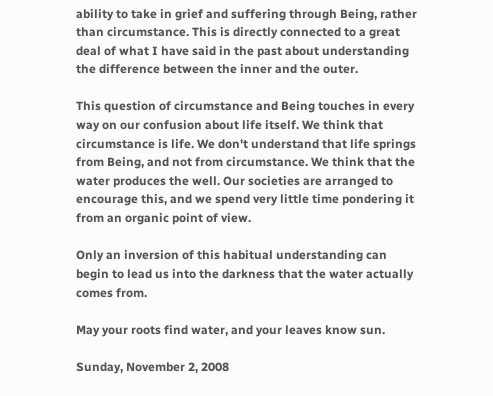ability to take in grief and suffering through Being, rather than circumstance. This is directly connected to a great deal of what I have said in the past about understanding the difference between the inner and the outer.

This question of circumstance and Being touches in every way on our confusion about life itself. We think that circumstance is life. We don't understand that life springs from Being, and not from circumstance. We think that the water produces the well. Our societies are arranged to encourage this, and we spend very little time pondering it from an organic point of view.

Only an inversion of this habitual understanding can begin to lead us into the darkness that the water actually comes from.

May your roots find water, and your leaves know sun.

Sunday, November 2, 2008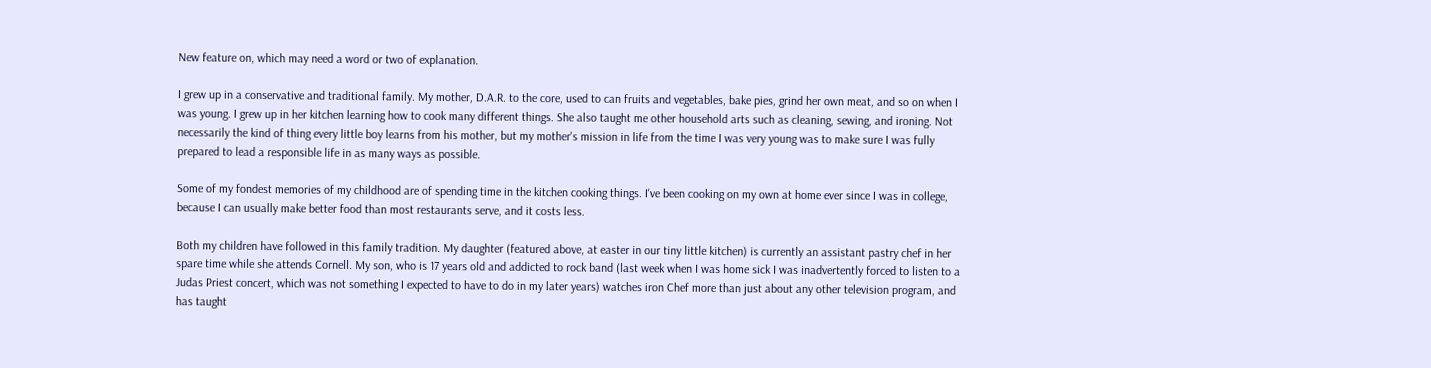New feature on, which may need a word or two of explanation.

I grew up in a conservative and traditional family. My mother, D.A.R. to the core, used to can fruits and vegetables, bake pies, grind her own meat, and so on when I was young. I grew up in her kitchen learning how to cook many different things. She also taught me other household arts such as cleaning, sewing, and ironing. Not necessarily the kind of thing every little boy learns from his mother, but my mother's mission in life from the time I was very young was to make sure I was fully prepared to lead a responsible life in as many ways as possible.

Some of my fondest memories of my childhood are of spending time in the kitchen cooking things. I've been cooking on my own at home ever since I was in college, because I can usually make better food than most restaurants serve, and it costs less.

Both my children have followed in this family tradition. My daughter (featured above, at easter in our tiny little kitchen) is currently an assistant pastry chef in her spare time while she attends Cornell. My son, who is 17 years old and addicted to rock band (last week when I was home sick I was inadvertently forced to listen to a Judas Priest concert, which was not something I expected to have to do in my later years) watches iron Chef more than just about any other television program, and has taught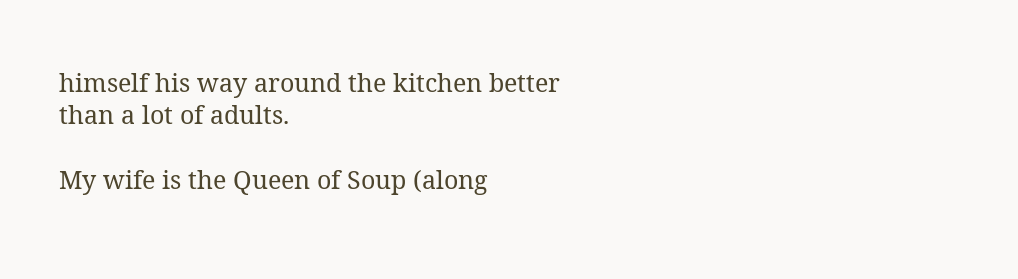himself his way around the kitchen better than a lot of adults.

My wife is the Queen of Soup (along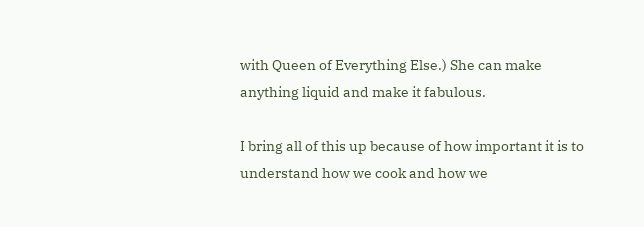with Queen of Everything Else.) She can make anything liquid and make it fabulous.

I bring all of this up because of how important it is to understand how we cook and how we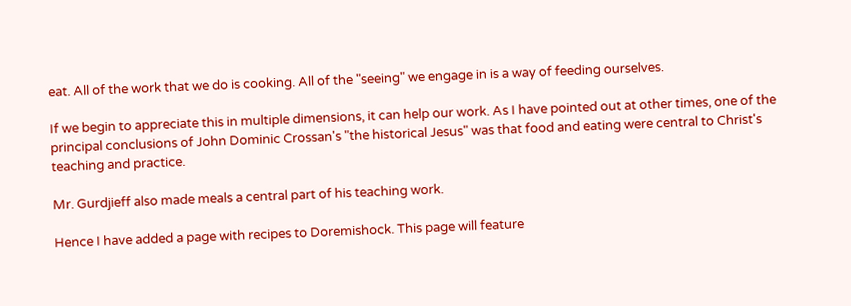eat. All of the work that we do is cooking. All of the "seeing" we engage in is a way of feeding ourselves.

If we begin to appreciate this in multiple dimensions, it can help our work. As I have pointed out at other times, one of the principal conclusions of John Dominic Crossan's "the historical Jesus" was that food and eating were central to Christ's teaching and practice.

Mr. Gurdjieff also made meals a central part of his teaching work.

Hence I have added a page with recipes to Doremishock. This page will feature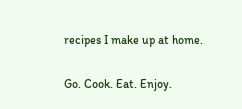recipes I make up at home.

Go. Cook. Eat. Enjoy.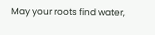May your roots find water,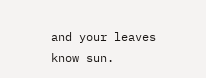and your leaves know sun.